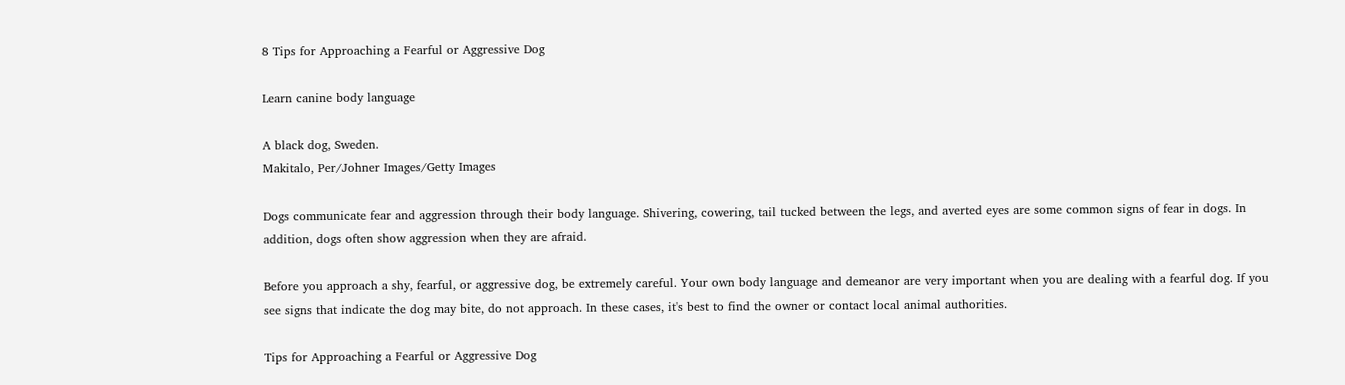8 Tips for Approaching a Fearful or Aggressive Dog

Learn canine body language

A black dog, Sweden.
Makitalo, Per/Johner Images/Getty Images

Dogs communicate fear and aggression through their body language. Shivering, cowering, tail tucked between the legs, and averted eyes are some common signs of fear in dogs. In addition, dogs often show aggression when they are afraid.

Before you approach a shy, fearful, or aggressive dog, be extremely careful. Your own body language and demeanor are very important when you are dealing with a fearful dog. If you see signs that indicate the dog may bite, do not approach. In these cases, it's best to find the owner or contact local animal authorities.

Tips for Approaching a Fearful or Aggressive Dog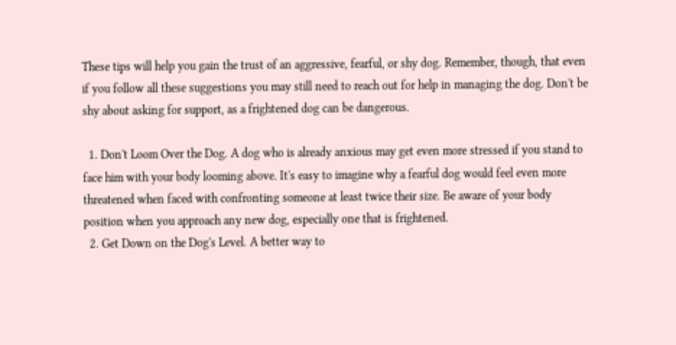These tips will help you gain the trust of an aggressive, fearful, or shy dog. Remember, though, that even if you follow all these suggestions you may still need to reach out for help in managing the dog. Don't be shy about asking for support, as a frightened dog can be dangerous.

  1. Don't Loom Over the Dog. A dog who is already anxious may get even more stressed if you stand to face him with your body looming above. It's easy to imagine why a fearful dog would feel even more threatened when faced with confronting someone at least twice their size. Be aware of your body position when you approach any new dog, especially one that is frightened.
  2. Get Down on the Dog's Level. A better way to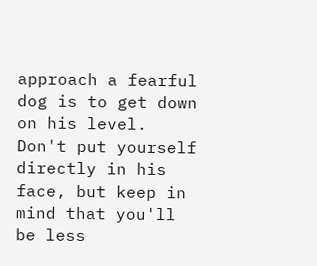approach a fearful dog is to get down on his level. Don't put yourself directly in his face, but keep in mind that you'll be less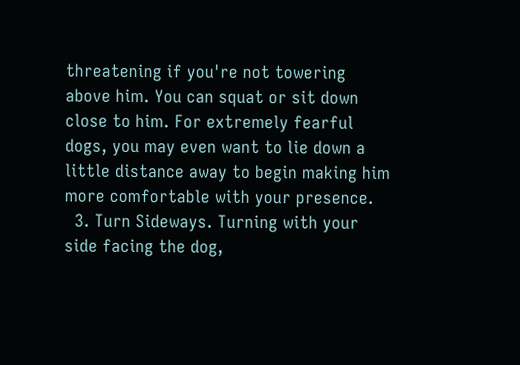threatening if you're not towering above him. You can squat or sit down close to him. For extremely fearful dogs, you may even want to lie down a little distance away to begin making him more comfortable with your presence.
  3. Turn Sideways. Turning with your side facing the dog,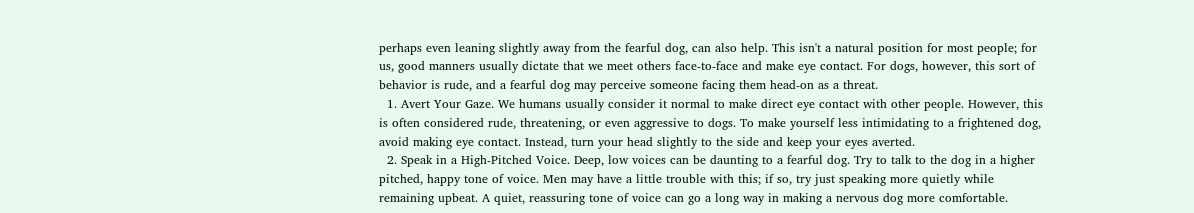perhaps even leaning slightly away from the fearful dog, can also help. This isn't a natural position for most people; for us, good manners usually dictate that we meet others face-to-face and make eye contact. For dogs, however, this sort of behavior is rude, and a fearful dog may perceive someone facing them head-on as a threat.
  1. Avert Your Gaze. We humans usually consider it normal to make direct eye contact with other people. However, this is often considered rude, threatening, or even aggressive to dogs. To make yourself less intimidating to a frightened dog, avoid making eye contact. Instead, turn your head slightly to the side and keep your eyes averted.
  2. Speak in a High-Pitched Voice. Deep, low voices can be daunting to a fearful dog. Try to talk to the dog in a higher pitched, happy tone of voice. Men may have a little trouble with this; if so, try just speaking more quietly while remaining upbeat. A quiet, reassuring tone of voice can go a long way in making a nervous dog more comfortable.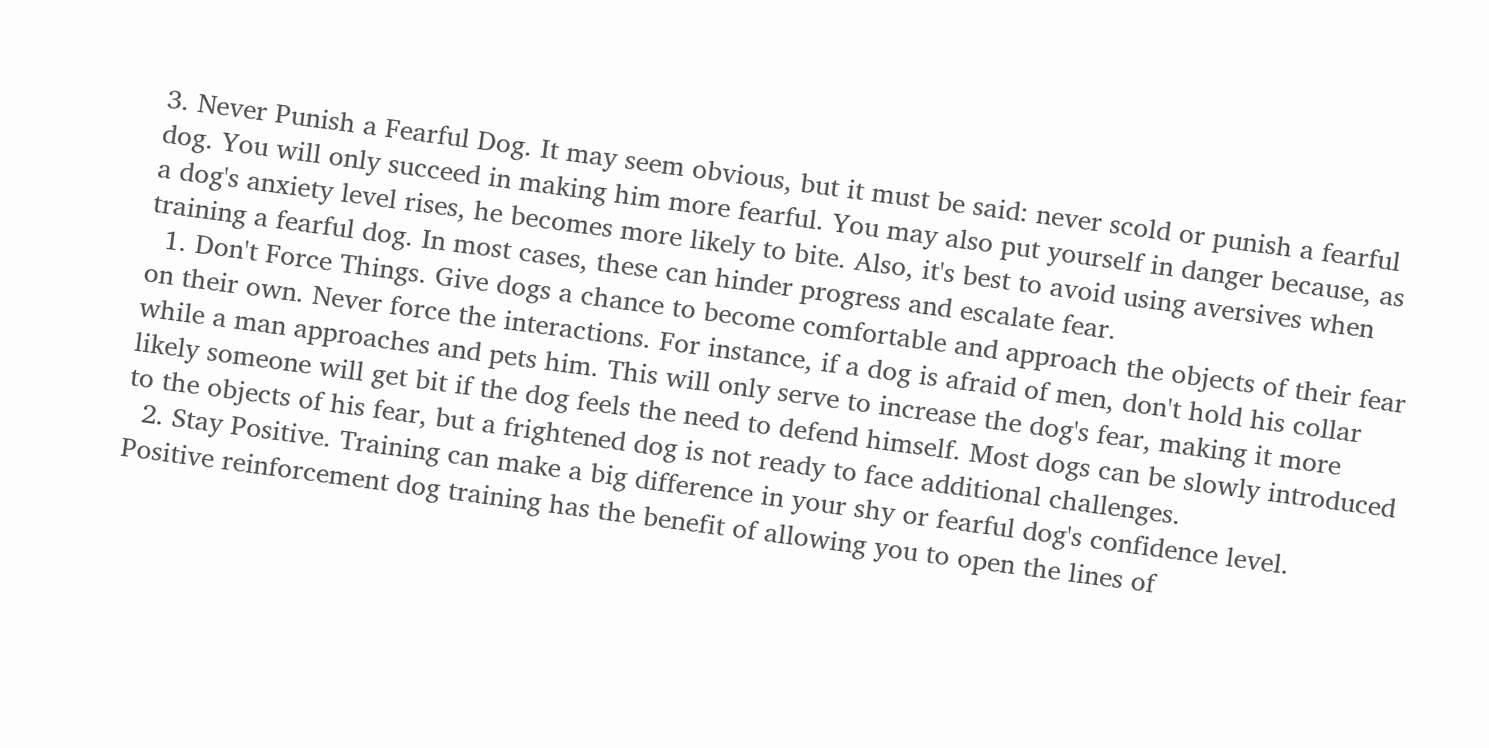3. Never Punish a Fearful Dog. It may seem obvious, but it must be said: never scold or punish a fearful dog. You will only succeed in making him more fearful. You may also put yourself in danger because, as a dog's anxiety level rises, he becomes more likely to bite. Also, it's best to avoid using aversives when training a fearful dog. In most cases, these can hinder progress and escalate fear.
  1. Don't Force Things. Give dogs a chance to become comfortable and approach the objects of their fear on their own. Never force the interactions. For instance, if a dog is afraid of men, don't hold his collar while a man approaches and pets him. This will only serve to increase the dog's fear, making it more likely someone will get bit if the dog feels the need to defend himself. Most dogs can be slowly introduced to the objects of his fear, but a frightened dog is not ready to face additional challenges.
  2. Stay Positive. Training can make a big difference in your shy or fearful dog's confidence level. Positive reinforcement dog training has the benefit of allowing you to open the lines of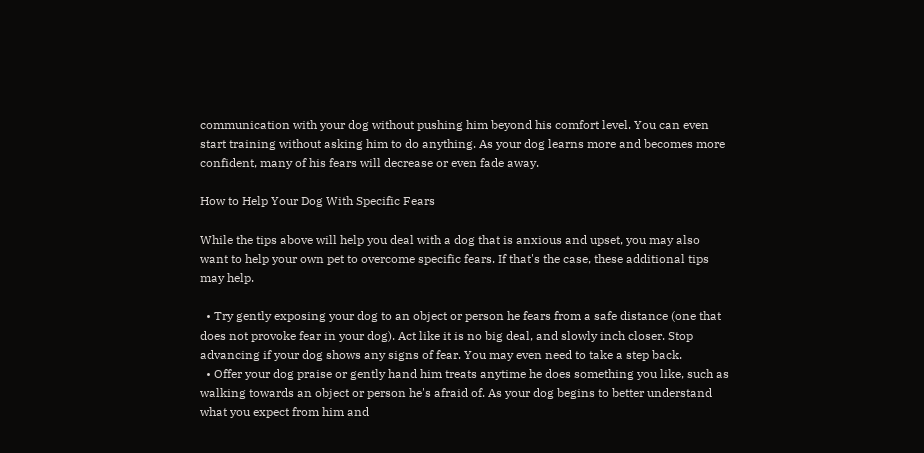communication with your dog without pushing him beyond his comfort level. You can even start training without asking him to do anything. As your dog learns more and becomes more confident, many of his fears will decrease or even fade away.

How to Help Your Dog With Specific Fears

While the tips above will help you deal with a dog that is anxious and upset, you may also want to help your own pet to overcome specific fears. If that's the case, these additional tips may help.

  • Try gently exposing your dog to an object or person he fears from a safe distance (one that does not provoke fear in your dog). Act like it is no big deal, and slowly inch closer. Stop advancing if your dog shows any signs of fear. You may even need to take a step back.
  • Offer your dog praise or gently hand him treats anytime he does something you like, such as walking towards an object or person he's afraid of. As your dog begins to better understand what you expect from him and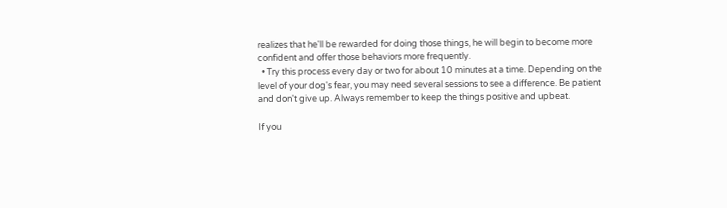realizes that he'll be rewarded for doing those things, he will begin to become more confident and offer those behaviors more frequently.
  • Try this process every day or two for about 10 minutes at a time. Depending on the level of your dog's fear, you may need several sessions to see a difference. Be patient and don't give up. Always remember to keep the things positive and upbeat.

If you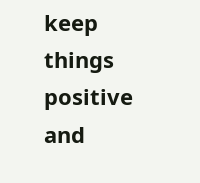keep things positive and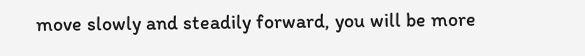move slowly and steadily forward, you will be more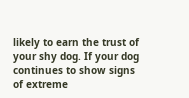likely to earn the trust of your shy dog. If your dog continues to show signs of extreme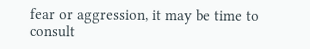fear or aggression, it may be time to consult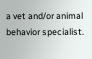a vet and/or animal behavior specialist.